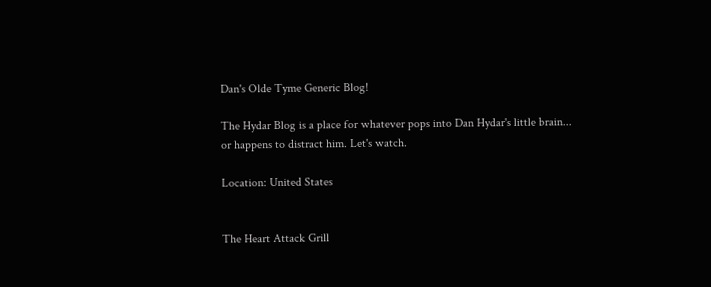Dan's Olde Tyme Generic Blog!

The Hydar Blog is a place for whatever pops into Dan Hydar's little brain... or happens to distract him. Let's watch.

Location: United States


The Heart Attack Grill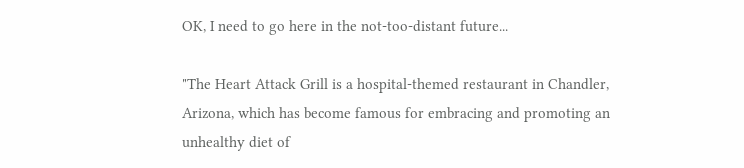OK, I need to go here in the not-too-distant future...

"The Heart Attack Grill is a hospital-themed restaurant in Chandler, Arizona, which has become famous for embracing and promoting an unhealthy diet of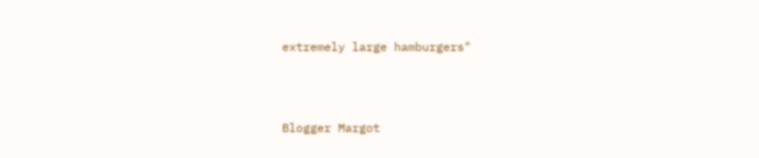extremely large hamburgers"



Blogger Margot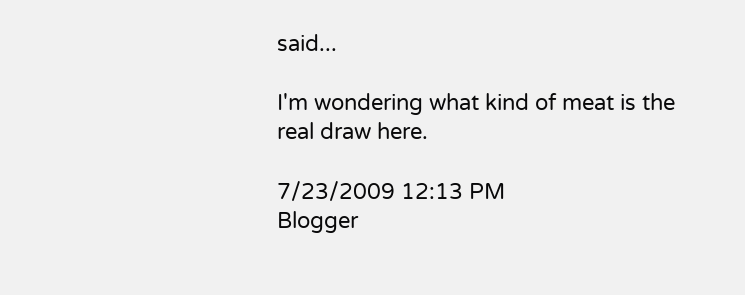said...

I'm wondering what kind of meat is the real draw here.

7/23/2009 12:13 PM
Blogger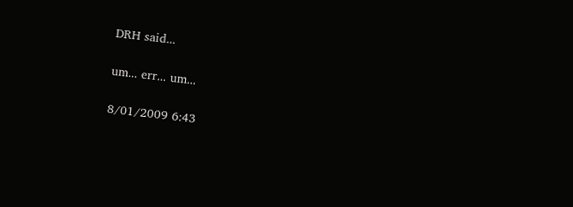DRH said...

um... err... um...

8/01/2009 6:43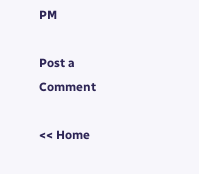PM

Post a Comment

<< Home